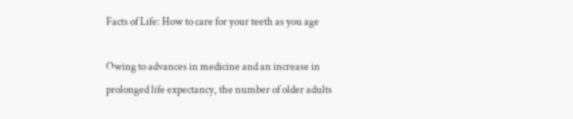Facts of Life: How to care for your teeth as you age

Owing to advances in medicine and an increase in prolonged life expectancy, the number of older adults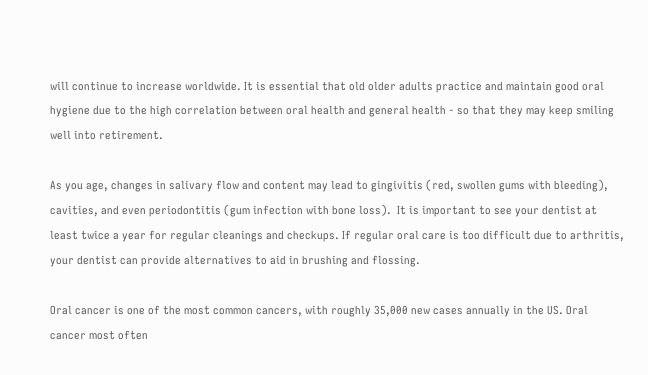will continue to increase worldwide. It is essential that old older adults practice and maintain good oral hygiene due to the high correlation between oral health and general health - so that they may keep smiling well into retirement.

As you age, changes in salivary flow and content may lead to gingivitis (red, swollen gums with bleeding), cavities, and even periodontitis (gum infection with bone loss).  It is important to see your dentist at least twice a year for regular cleanings and checkups. If regular oral care is too difficult due to arthritis, your dentist can provide alternatives to aid in brushing and flossing.

Oral cancer is one of the most common cancers, with roughly 35,000 new cases annually in the US. Oral cancer most often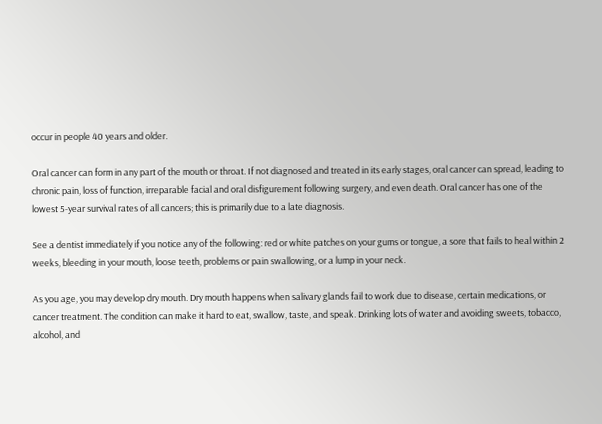occur in people 40 years and older.

Oral cancer can form in any part of the mouth or throat. If not diagnosed and treated in its early stages, oral cancer can spread, leading to chronic pain, loss of function, irreparable facial and oral disfigurement following surgery, and even death. Oral cancer has one of the lowest 5-year survival rates of all cancers; this is primarily due to a late diagnosis.

See a dentist immediately if you notice any of the following: red or white patches on your gums or tongue, a sore that fails to heal within 2 weeks, bleeding in your mouth, loose teeth, problems or pain swallowing, or a lump in your neck.

As you age, you may develop dry mouth. Dry mouth happens when salivary glands fail to work due to disease, certain medications, or cancer treatment. The condition can make it hard to eat, swallow, taste, and speak. Drinking lots of water and avoiding sweets, tobacco, alcohol, and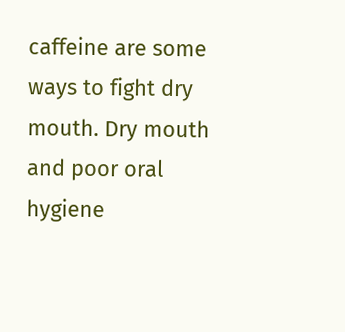caffeine are some ways to fight dry mouth. Dry mouth and poor oral hygiene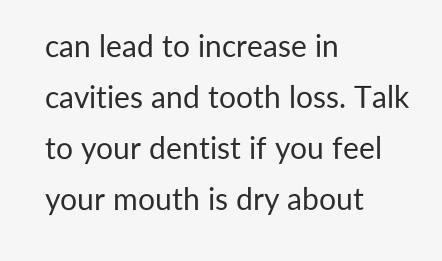can lead to increase in cavities and tooth loss. Talk to your dentist if you feel your mouth is dry about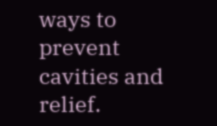ways to prevent cavities and relief.